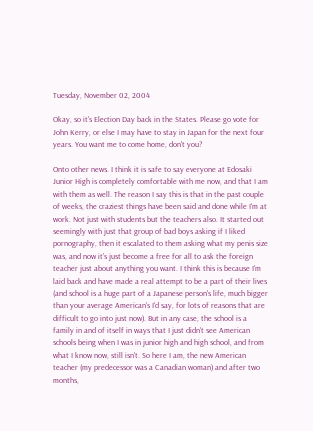Tuesday, November 02, 2004

Okay, so it's Election Day back in the States. Please go vote for John Kerry, or else I may have to stay in Japan for the next four years. You want me to come home, don't you?

Onto other news. I think it is safe to say everyone at Edosaki Junior High is completely comfortable with me now, and that I am with them as well. The reason I say this is that in the past couple of weeks, the craziest things have been said and done while I'm at work. Not just with students but the teachers also. It started out seemingly with just that group of bad boys asking if I liked pornography, then it escalated to them asking what my penis size was, and now it's just become a free for all to ask the foreign teacher just about anything you want. I think this is because I'm laid back and have made a real attempt to be a part of their lives (and school is a huge part of a Japanese person's life, much bigger than your average American's I'd say, for lots of reasons that are difficult to go into just now). But in any case, the school is a family in and of itself in ways that I just didn't see American schools being when I was in junior high and high school, and from what I know now, still isn't. So here I am, the new American teacher (my predecessor was a Canadian woman) and after two months,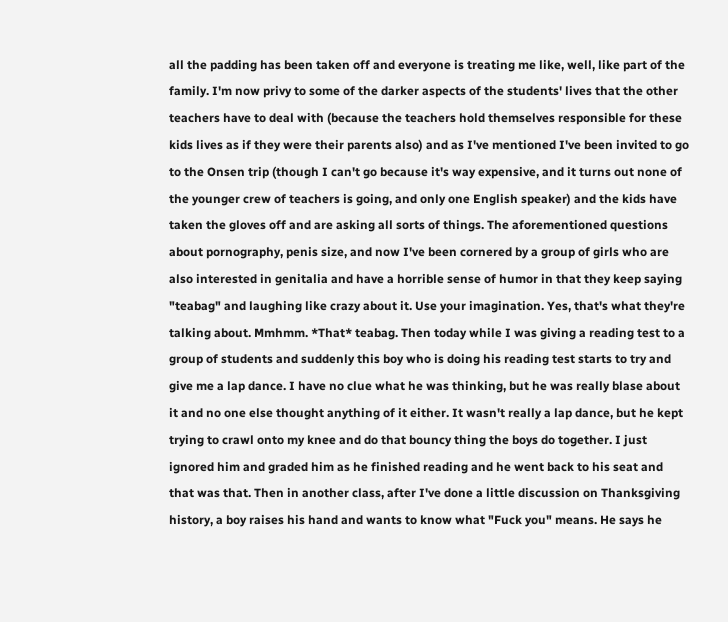all the padding has been taken off and everyone is treating me like, well, like part of the family. I'm now privy to some of the darker aspects of the students' lives that the other teachers have to deal with (because the teachers hold themselves responsible for these kids lives as if they were their parents also) and as I've mentioned I've been invited to go to the Onsen trip (though I can't go because it's way expensive, and it turns out none of the younger crew of teachers is going, and only one English speaker) and the kids have taken the gloves off and are asking all sorts of things. The aforementioned questions about pornography, penis size, and now I've been cornered by a group of girls who are also interested in genitalia and have a horrible sense of humor in that they keep saying "teabag" and laughing like crazy about it. Use your imagination. Yes, that's what they're talking about. Mmhmm. *That* teabag. Then today while I was giving a reading test to a group of students and suddenly this boy who is doing his reading test starts to try and give me a lap dance. I have no clue what he was thinking, but he was really blase about it and no one else thought anything of it either. It wasn't really a lap dance, but he kept trying to crawl onto my knee and do that bouncy thing the boys do together. I just ignored him and graded him as he finished reading and he went back to his seat and that was that. Then in another class, after I've done a little discussion on Thanksgiving history, a boy raises his hand and wants to know what "Fuck you" means. He says he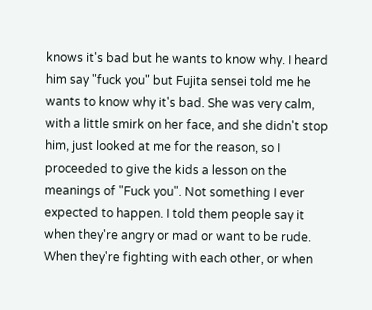knows it's bad but he wants to know why. I heard him say "fuck you" but Fujita sensei told me he wants to know why it's bad. She was very calm, with a little smirk on her face, and she didn't stop him, just looked at me for the reason, so I proceeded to give the kids a lesson on the meanings of "Fuck you". Not something I ever expected to happen. I told them people say it when they're angry or mad or want to be rude. When they're fighting with each other, or when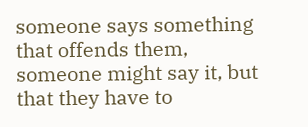someone says something that offends them, someone might say it, but that they have to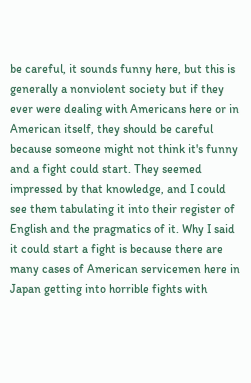be careful, it sounds funny here, but this is generally a nonviolent society but if they ever were dealing with Americans here or in American itself, they should be careful because someone might not think it's funny and a fight could start. They seemed impressed by that knowledge, and I could see them tabulating it into their register of English and the pragmatics of it. Why I said it could start a fight is because there are many cases of American servicemen here in Japan getting into horrible fights with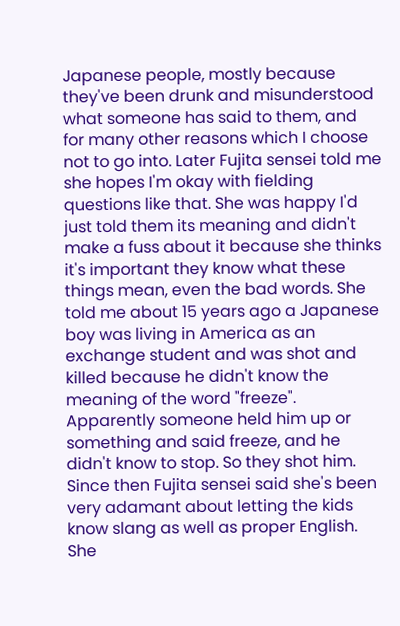Japanese people, mostly because they've been drunk and misunderstood what someone has said to them, and for many other reasons which I choose not to go into. Later Fujita sensei told me she hopes I'm okay with fielding questions like that. She was happy I'd just told them its meaning and didn't make a fuss about it because she thinks it's important they know what these things mean, even the bad words. She told me about 15 years ago a Japanese boy was living in America as an exchange student and was shot and killed because he didn't know the meaning of the word "freeze". Apparently someone held him up or something and said freeze, and he didn't know to stop. So they shot him. Since then Fujita sensei said she's been very adamant about letting the kids know slang as well as proper English. She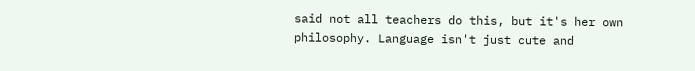said not all teachers do this, but it's her own philosophy. Language isn't just cute and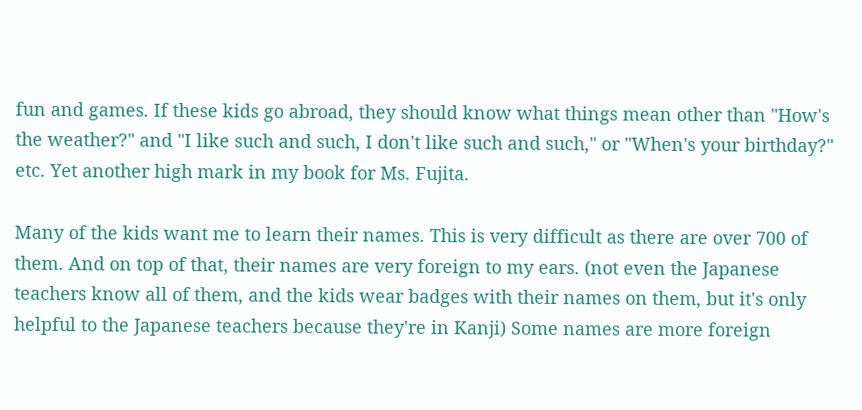fun and games. If these kids go abroad, they should know what things mean other than "How's the weather?" and "I like such and such, I don't like such and such," or "When's your birthday?" etc. Yet another high mark in my book for Ms. Fujita.

Many of the kids want me to learn their names. This is very difficult as there are over 700 of them. And on top of that, their names are very foreign to my ears. (not even the Japanese teachers know all of them, and the kids wear badges with their names on them, but it's only helpful to the Japanese teachers because they're in Kanji) Some names are more foreign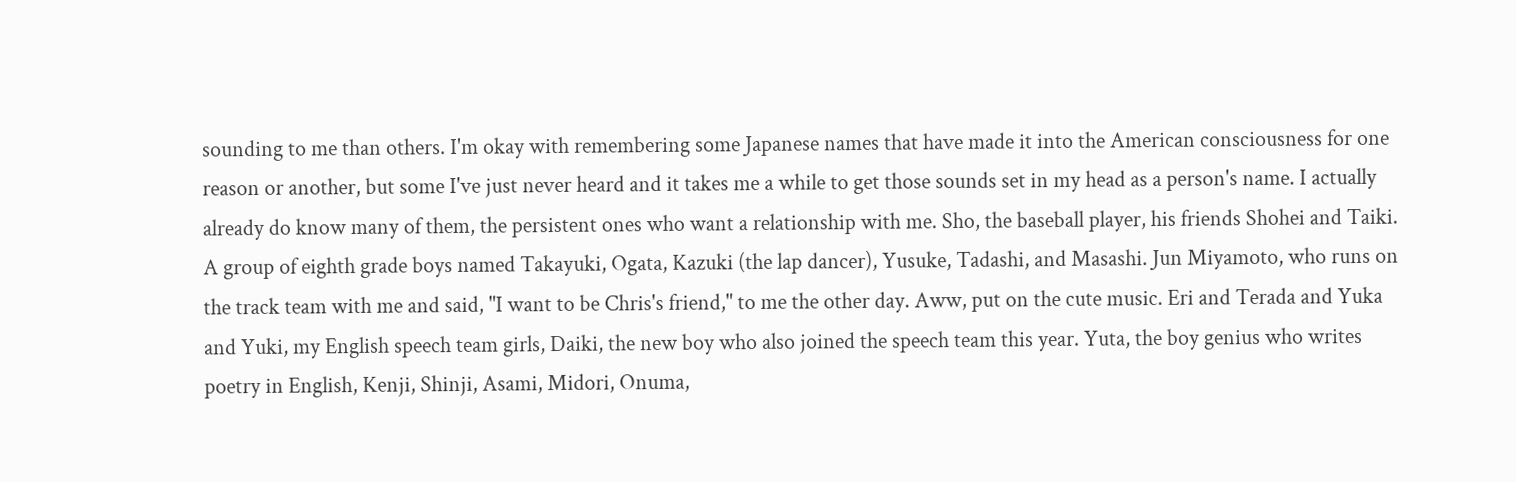sounding to me than others. I'm okay with remembering some Japanese names that have made it into the American consciousness for one reason or another, but some I've just never heard and it takes me a while to get those sounds set in my head as a person's name. I actually already do know many of them, the persistent ones who want a relationship with me. Sho, the baseball player, his friends Shohei and Taiki. A group of eighth grade boys named Takayuki, Ogata, Kazuki (the lap dancer), Yusuke, Tadashi, and Masashi. Jun Miyamoto, who runs on the track team with me and said, "I want to be Chris's friend," to me the other day. Aww, put on the cute music. Eri and Terada and Yuka and Yuki, my English speech team girls, Daiki, the new boy who also joined the speech team this year. Yuta, the boy genius who writes poetry in English, Kenji, Shinji, Asami, Midori, Onuma,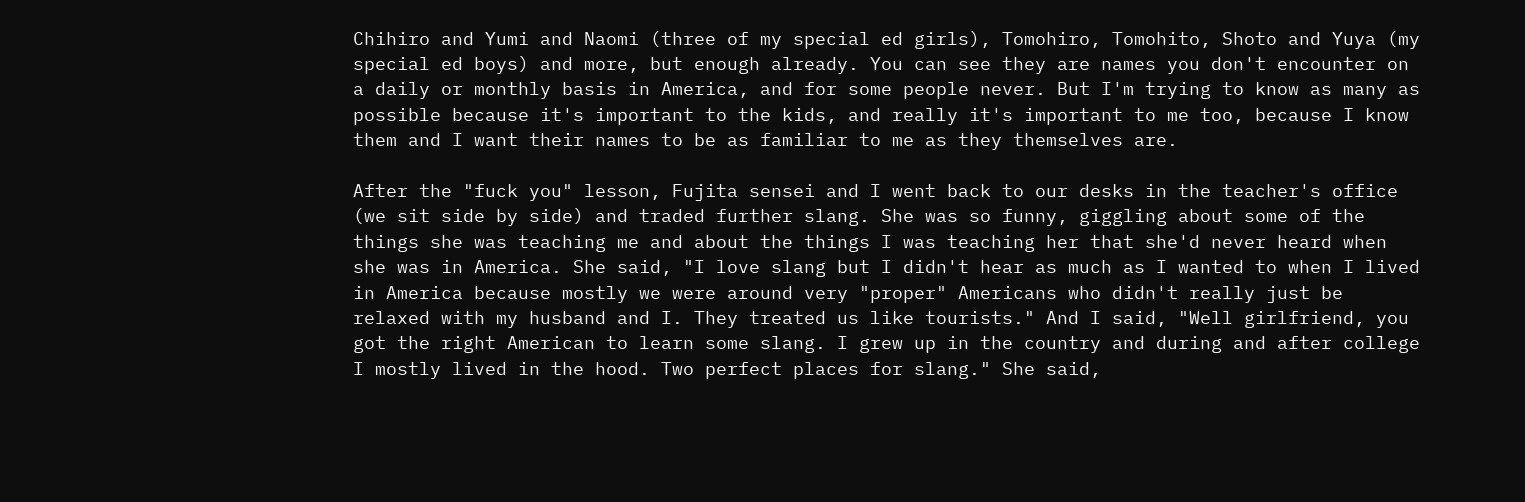Chihiro and Yumi and Naomi (three of my special ed girls), Tomohiro, Tomohito, Shoto and Yuya (my special ed boys) and more, but enough already. You can see they are names you don't encounter on a daily or monthly basis in America, and for some people never. But I'm trying to know as many as possible because it's important to the kids, and really it's important to me too, because I know them and I want their names to be as familiar to me as they themselves are.

After the "fuck you" lesson, Fujita sensei and I went back to our desks in the teacher's office (we sit side by side) and traded further slang. She was so funny, giggling about some of the things she was teaching me and about the things I was teaching her that she'd never heard when she was in America. She said, "I love slang but I didn't hear as much as I wanted to when I lived in America because mostly we were around very "proper" Americans who didn't really just be relaxed with my husband and I. They treated us like tourists." And I said, "Well girlfriend, you got the right American to learn some slang. I grew up in the country and during and after college I mostly lived in the hood. Two perfect places for slang." She said,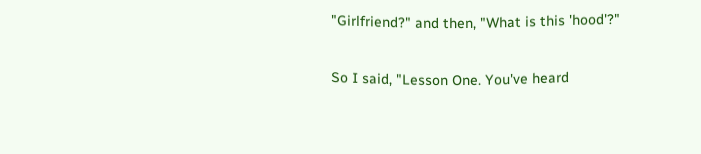"Girlfriend?" and then, "What is this 'hood'?"

So I said, "Lesson One. You've heard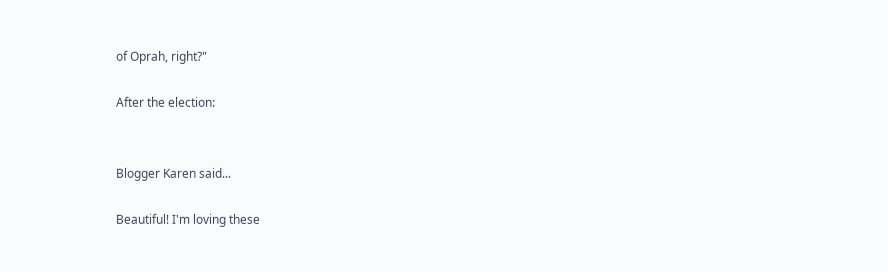of Oprah, right?"

After the election:


Blogger Karen said...

Beautiful! I'm loving these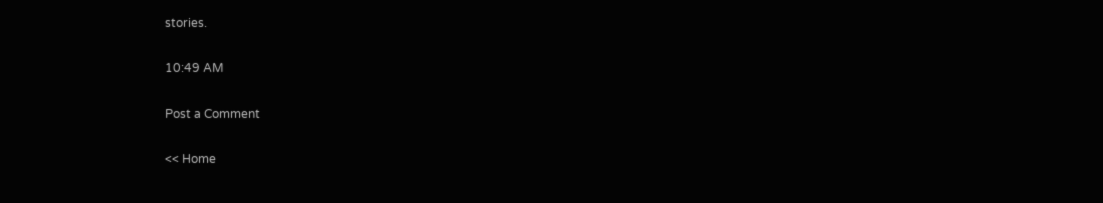stories.

10:49 AM

Post a Comment

<< Home